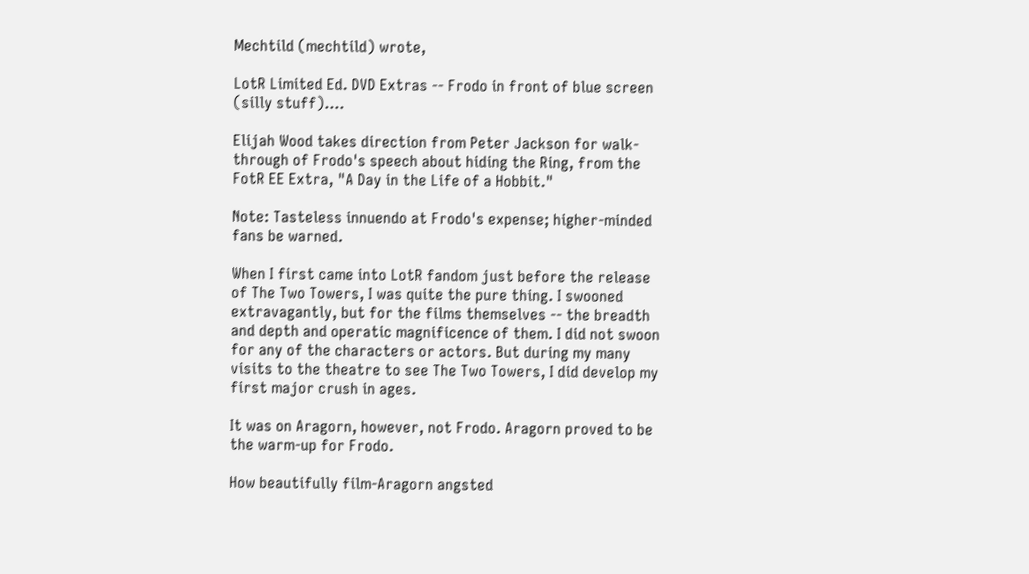Mechtild (mechtild) wrote,

LotR Limited Ed. DVD Extras -- Frodo in front of blue screen (silly stuff)....

Elijah Wood takes direction from Peter Jackson for walk-through of Frodo's speech about hiding the Ring, from the FotR EE Extra, "A Day in the Life of a Hobbit."

Note: Tasteless innuendo at Frodo's expense; higher-minded fans be warned.

When I first came into LotR fandom just before the release of The Two Towers, I was quite the pure thing. I swooned extravagantly, but for the films themselves -- the breadth and depth and operatic magnificence of them. I did not swoon for any of the characters or actors. But during my many visits to the theatre to see The Two Towers, I did develop my first major crush in ages.

It was on Aragorn, however, not Frodo. Aragorn proved to be the warm-up for Frodo.

How beautifully film-Aragorn angsted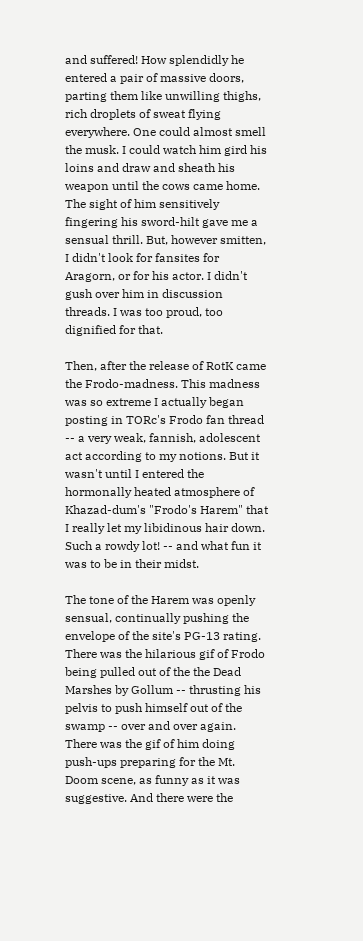and suffered! How splendidly he entered a pair of massive doors, parting them like unwilling thighs, rich droplets of sweat flying everywhere. One could almost smell the musk. I could watch him gird his loins and draw and sheath his weapon until the cows came home. The sight of him sensitively fingering his sword-hilt gave me a sensual thrill. But, however smitten, I didn't look for fansites for Aragorn, or for his actor. I didn't gush over him in discussion threads. I was too proud, too dignified for that.

Then, after the release of RotK came the Frodo-madness. This madness was so extreme I actually began posting in TORc's Frodo fan thread -- a very weak, fannish, adolescent act according to my notions. But it wasn't until I entered the hormonally heated atmosphere of Khazad-dum's "Frodo's Harem" that I really let my libidinous hair down. Such a rowdy lot! -- and what fun it was to be in their midst.

The tone of the Harem was openly sensual, continually pushing the envelope of the site's PG-13 rating. There was the hilarious gif of Frodo being pulled out of the the Dead Marshes by Gollum -- thrusting his pelvis to push himself out of the swamp -- over and over again. There was the gif of him doing push-ups preparing for the Mt. Doom scene, as funny as it was suggestive. And there were the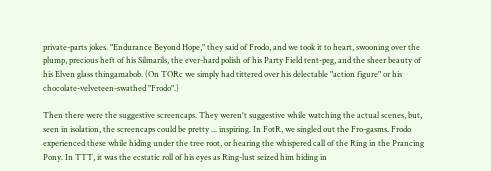private-parts jokes. "Endurance Beyond Hope," they said of Frodo, and we took it to heart, swooning over the plump, precious heft of his Silmarils, the ever-hard polish of his Party Field tent-peg, and the sheer beauty of his Elven glass thingamabob. (On TORc we simply had tittered over his delectable "action figure" or his chocolate-velveteen-swathed "Frodo".)

Then there were the suggestive screencaps. They weren't suggestive while watching the actual scenes, but, seen in isolation, the screencaps could be pretty ... inspiring. In FotR, we singled out the Fro-gasms. Frodo experienced these while hiding under the tree root, or hearing the whispered call of the Ring in the Prancing Pony. In TTT, it was the ecstatic roll of his eyes as Ring-lust seized him hiding in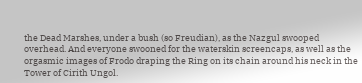the Dead Marshes, under a bush (so Freudian), as the Nazgul swooped overhead. And everyone swooned for the waterskin screencaps, as well as the orgasmic images of Frodo draping the Ring on its chain around his neck in the Tower of Cirith Ungol.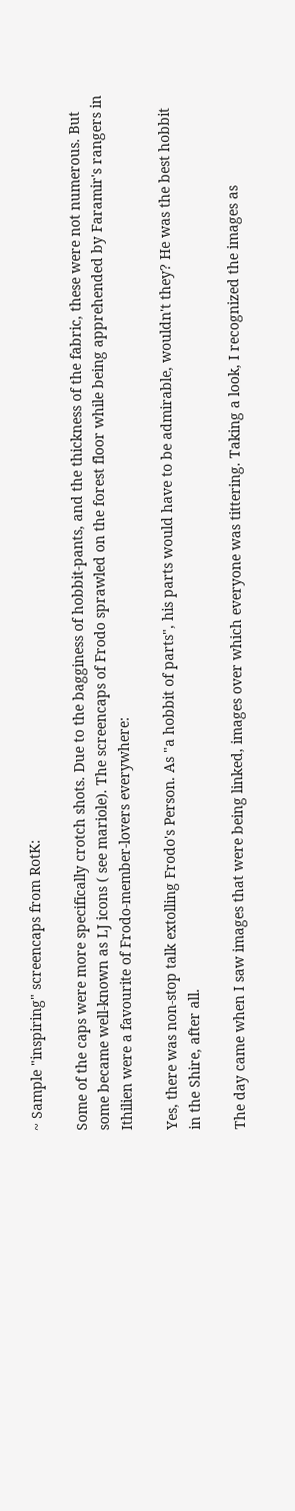~ Sample "inspiring" screencaps from RotK:

Some of the caps were more specifically crotch shots. Due to the bagginess of hobbit-pants, and the thickness of the fabric, these were not numerous. But some became well-known as LJ icons ( see mariole). The screencaps of Frodo sprawled on the forest floor while being apprehended by Faramir's rangers in Ithilien were a favourite of Frodo-member-lovers everywhere:

Yes, there was non-stop talk extolling Frodo's Person. As "a hobbit of parts", his parts would have to be admirable, wouldn't they? He was the best hobbit in the Shire, after all.

The day came when I saw images that were being linked, images over which everyone was tittering. Taking a look, I recognized the images as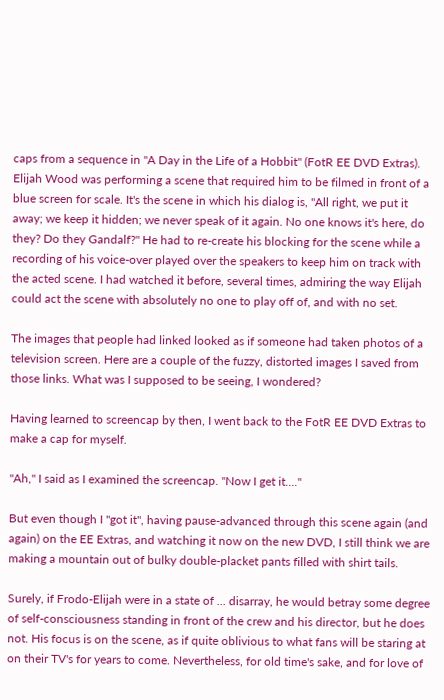caps from a sequence in "A Day in the Life of a Hobbit" (FotR EE DVD Extras). Elijah Wood was performing a scene that required him to be filmed in front of a blue screen for scale. It's the scene in which his dialog is, "All right, we put it away; we keep it hidden; we never speak of it again. No one knows it's here, do they? Do they Gandalf?" He had to re-create his blocking for the scene while a recording of his voice-over played over the speakers to keep him on track with the acted scene. I had watched it before, several times, admiring the way Elijah could act the scene with absolutely no one to play off of, and with no set.

The images that people had linked looked as if someone had taken photos of a television screen. Here are a couple of the fuzzy, distorted images I saved from those links. What was I supposed to be seeing, I wondered?

Having learned to screencap by then, I went back to the FotR EE DVD Extras to make a cap for myself.

"Ah," I said as I examined the screencap. "Now I get it...."

But even though I "got it", having pause-advanced through this scene again (and again) on the EE Extras, and watching it now on the new DVD, I still think we are making a mountain out of bulky double-placket pants filled with shirt tails.

Surely, if Frodo-Elijah were in a state of ... disarray, he would betray some degree of self-consciousness standing in front of the crew and his director, but he does not. His focus is on the scene, as if quite oblivious to what fans will be staring at on their TV's for years to come. Nevertheless, for old time's sake, and for love of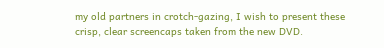my old partners in crotch-gazing, I wish to present these crisp, clear screencaps taken from the new DVD.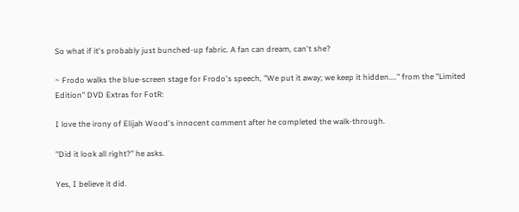So what if it's probably just bunched-up fabric. A fan can dream, can't she?

~ Frodo walks the blue-screen stage for Frodo's speech, "We put it away; we keep it hidden...." from the "Limited Edition" DVD Extras for FotR:

I love the irony of Elijah Wood's innocent comment after he completed the walk-through.

"Did it look all right?" he asks.

Yes, I believe it did.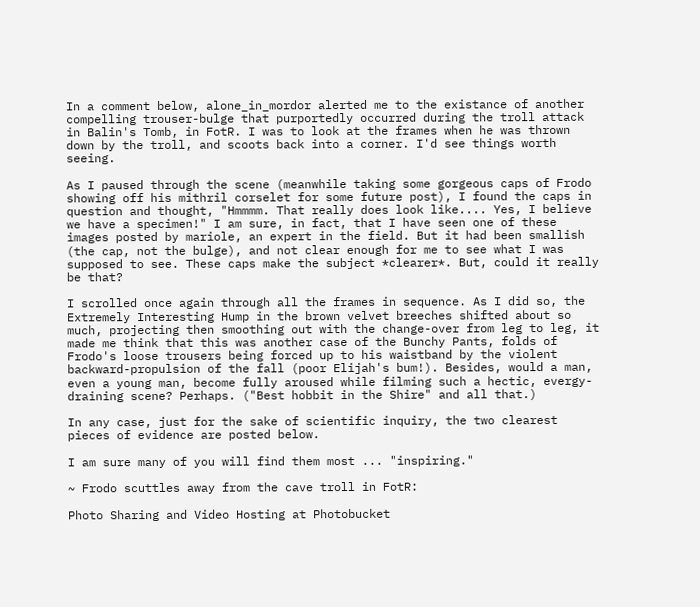In a comment below, alone_in_mordor alerted me to the existance of another compelling trouser-bulge that purportedly occurred during the troll attack in Balin's Tomb, in FotR. I was to look at the frames when he was thrown down by the troll, and scoots back into a corner. I'd see things worth seeing.

As I paused through the scene (meanwhile taking some gorgeous caps of Frodo showing off his mithril corselet for some future post), I found the caps in question and thought, "Hmmmm. That really does look like.... Yes, I believe we have a specimen!" I am sure, in fact, that I have seen one of these images posted by mariole, an expert in the field. But it had been smallish (the cap, not the bulge), and not clear enough for me to see what I was supposed to see. These caps make the subject *clearer*. But, could it really be that?

I scrolled once again through all the frames in sequence. As I did so, the Extremely Interesting Hump in the brown velvet breeches shifted about so much, projecting then smoothing out with the change-over from leg to leg, it made me think that this was another case of the Bunchy Pants, folds of Frodo's loose trousers being forced up to his waistband by the violent backward-propulsion of the fall (poor Elijah's bum!). Besides, would a man, even a young man, become fully aroused while filming such a hectic, evergy-draining scene? Perhaps. ("Best hobbit in the Shire" and all that.)

In any case, just for the sake of scientific inquiry, the two clearest pieces of evidence are posted below.

I am sure many of you will find them most ... "inspiring."

~ Frodo scuttles away from the cave troll in FotR:

Photo Sharing and Video Hosting at Photobucket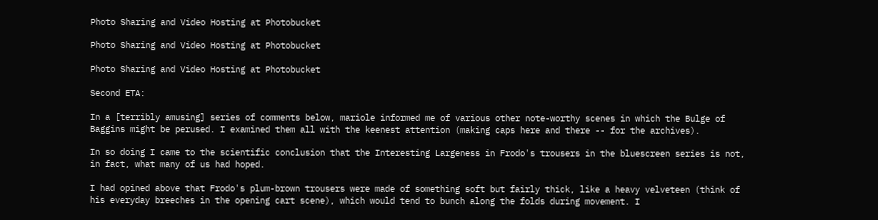Photo Sharing and Video Hosting at Photobucket

Photo Sharing and Video Hosting at Photobucket

Photo Sharing and Video Hosting at Photobucket

Second ETA:

In a [terribly amusing] series of comments below, mariole informed me of various other note-worthy scenes in which the Bulge of Baggins might be perused. I examined them all with the keenest attention (making caps here and there -- for the archives).

In so doing I came to the scientific conclusion that the Interesting Largeness in Frodo's trousers in the bluescreen series is not, in fact, what many of us had hoped.

I had opined above that Frodo's plum-brown trousers were made of something soft but fairly thick, like a heavy velveteen (think of his everyday breeches in the opening cart scene), which would tend to bunch along the folds during movement. I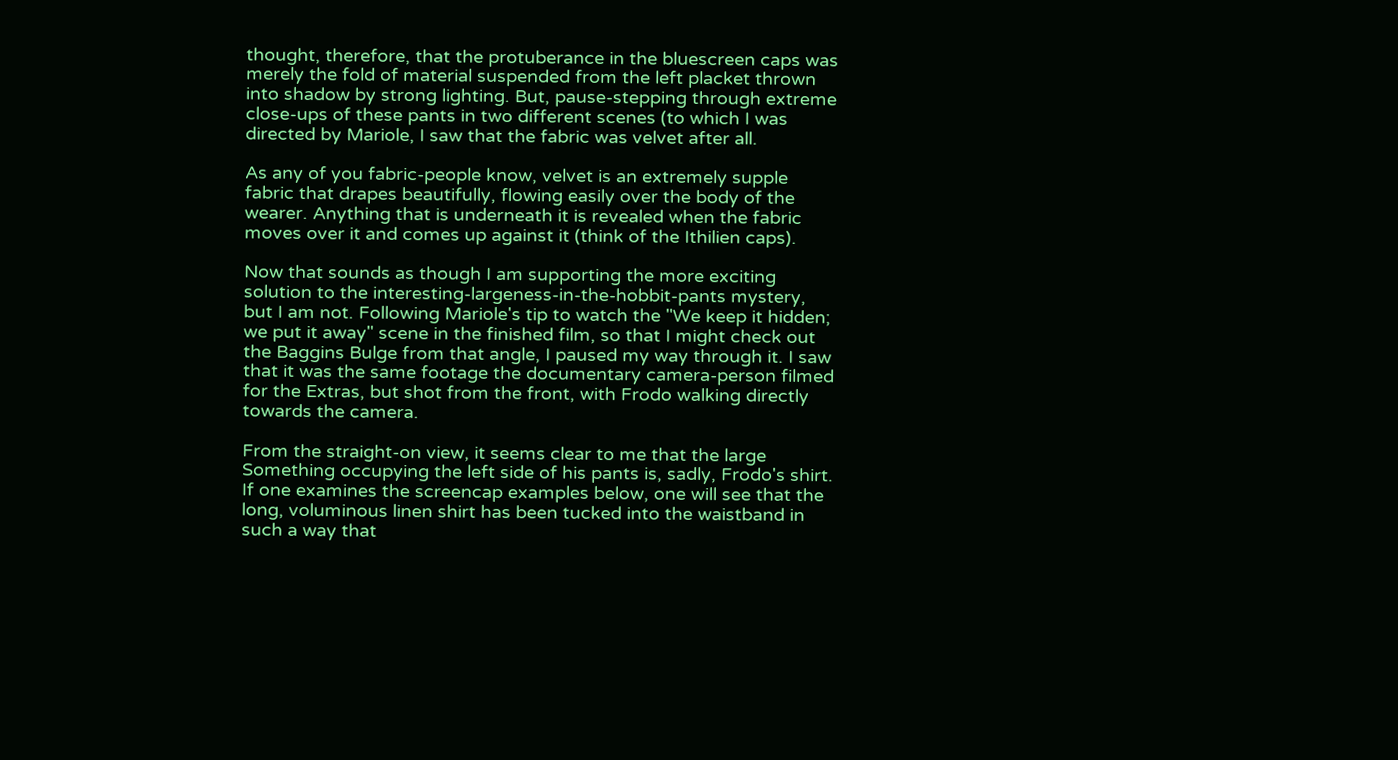thought, therefore, that the protuberance in the bluescreen caps was merely the fold of material suspended from the left placket thrown into shadow by strong lighting. But, pause-stepping through extreme close-ups of these pants in two different scenes (to which I was directed by Mariole, I saw that the fabric was velvet after all.

As any of you fabric-people know, velvet is an extremely supple fabric that drapes beautifully, flowing easily over the body of the wearer. Anything that is underneath it is revealed when the fabric moves over it and comes up against it (think of the Ithilien caps).

Now that sounds as though I am supporting the more exciting solution to the interesting-largeness-in-the-hobbit-pants mystery, but I am not. Following Mariole's tip to watch the "We keep it hidden; we put it away" scene in the finished film, so that I might check out the Baggins Bulge from that angle, I paused my way through it. I saw that it was the same footage the documentary camera-person filmed for the Extras, but shot from the front, with Frodo walking directly towards the camera.

From the straight-on view, it seems clear to me that the large Something occupying the left side of his pants is, sadly, Frodo's shirt. If one examines the screencap examples below, one will see that the long, voluminous linen shirt has been tucked into the waistband in such a way that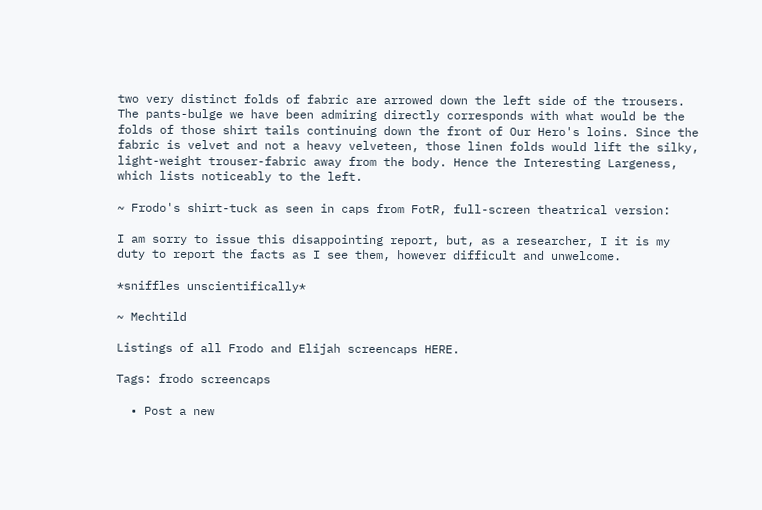two very distinct folds of fabric are arrowed down the left side of the trousers. The pants-bulge we have been admiring directly corresponds with what would be the folds of those shirt tails continuing down the front of Our Hero's loins. Since the fabric is velvet and not a heavy velveteen, those linen folds would lift the silky, light-weight trouser-fabric away from the body. Hence the Interesting Largeness, which lists noticeably to the left.

~ Frodo's shirt-tuck as seen in caps from FotR, full-screen theatrical version:

I am sorry to issue this disappointing report, but, as a researcher, I it is my duty to report the facts as I see them, however difficult and unwelcome.

*sniffles unscientifically*

~ Mechtild

Listings of all Frodo and Elijah screencaps HERE.

Tags: frodo screencaps

  • Post a new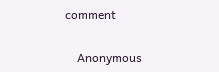comment


    Anonymous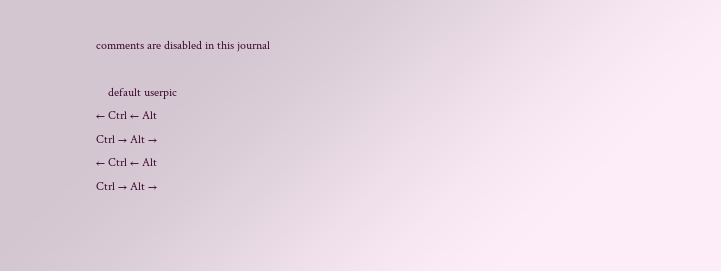comments are disabled in this journal

    default userpic
← Ctrl ← Alt
Ctrl → Alt →
← Ctrl ← Alt
Ctrl → Alt →